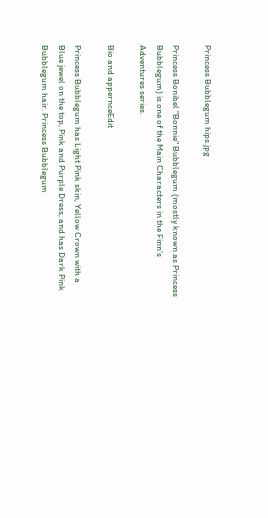Princess Bubblegum hips.jpg

Princess Bonibel "Bonnie" Bubblegum (mostly known as Princess Bubblegum) is one of the Main Characters in the Finn's Adventures series.

Bio and appernceEdit

Princess Bubblegum has Light Pink skin, Yellow Crown with a Blue jewel on the top, Pink and Purple Dress, and has Dark Pink Bubblegum hair. Princess Bubblegum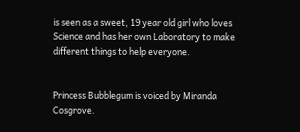is seen as a sweet, 19 year old girl who loves Science and has her own Laboratory to make different things to help everyone.


Princess Bubblegum is voiced by Miranda Cosgrove.